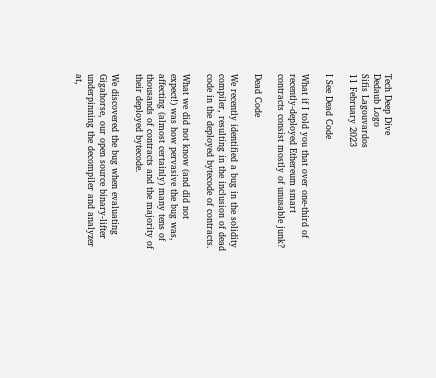Tech Deep Dive
Dedaub Logo
Sifis Lagouvardos
11 February 2023

I See Dead Code

What if I told you that over one-third of recently-deployed Ethereum smart contracts consist mostly of unusable junk?

Dead Code

We recently identified a bug in the solidity compiler, resulting in the inclusion of dead code in the deployed bytecode of contracts.

What we did not know (and did not expect!) was how pervasive the bug was, affecting (almost certainly) many tens of thousands of contracts and the majority of their deployed bytecode.

We discovered the bug when evaluating Gigahorse, our open source binary-lifter underpinning the decompiler and analyzer at,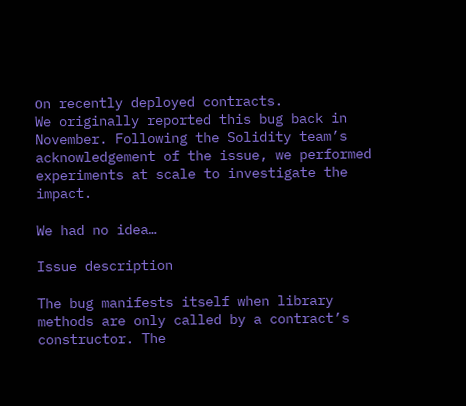οn recently deployed contracts.
We originally reported this bug back in November. Following the Solidity team’s acknowledgement of the issue, we performed experiments at scale to investigate the impact.

We had no idea…

Issue description

The bug manifests itself when library methods are only called by a contract’s constructor. The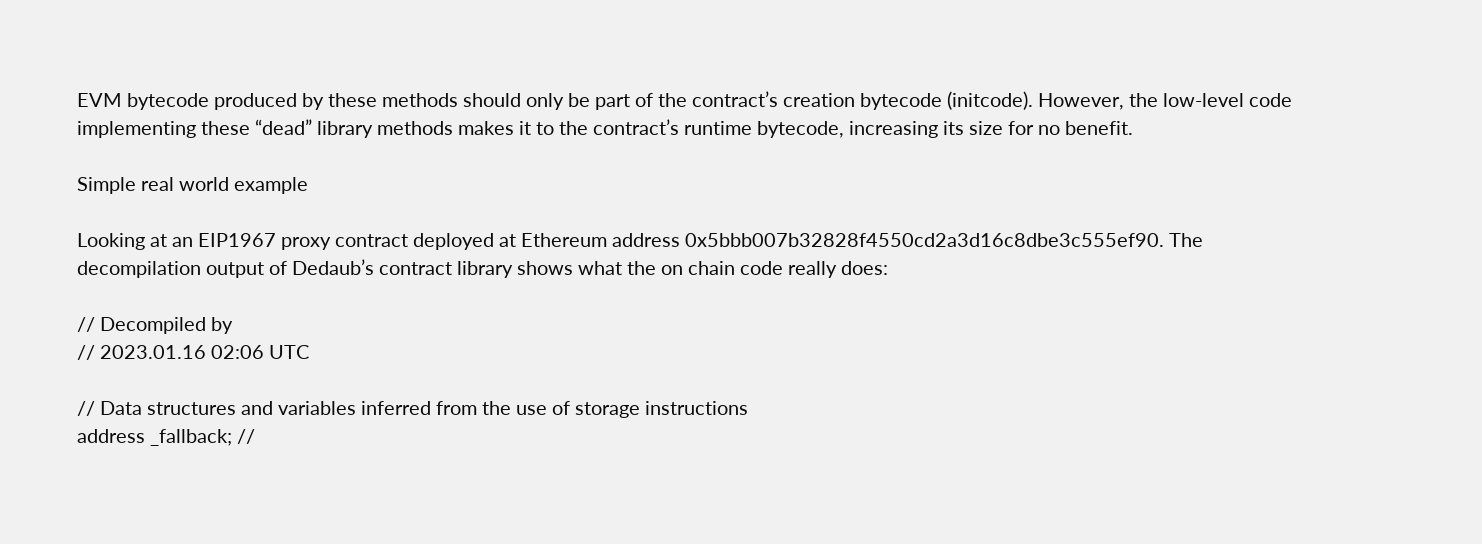EVM bytecode produced by these methods should only be part of the contract’s creation bytecode (initcode). However, the low-level code implementing these “dead” library methods makes it to the contract’s runtime bytecode, increasing its size for no benefit.

Simple real world example

Looking at an EIP1967 proxy contract deployed at Ethereum address 0x5bbb007b32828f4550cd2a3d16c8dbe3c555ef90. The decompilation output of Dedaub’s contract library shows what the on chain code really does:

// Decompiled by
// 2023.01.16 02:06 UTC

// Data structures and variables inferred from the use of storage instructions
address _fallback; //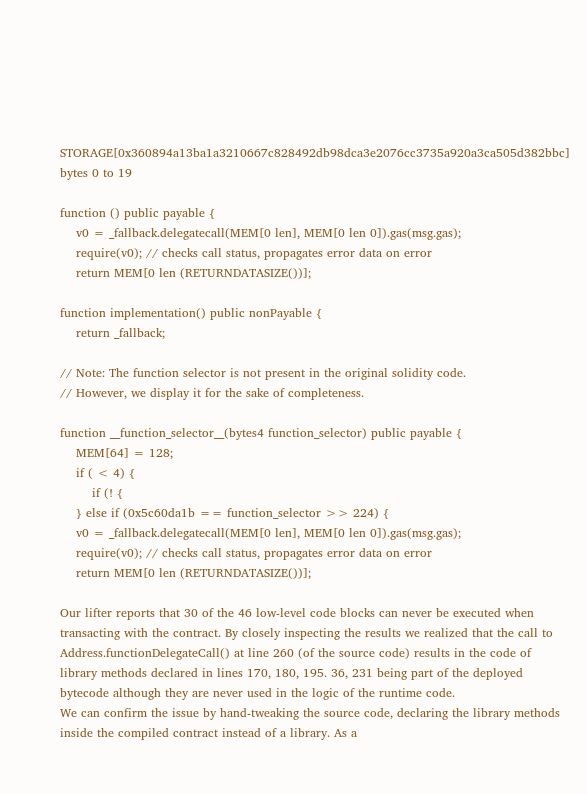STORAGE[0x360894a13ba1a3210667c828492db98dca3e2076cc3735a920a3ca505d382bbc] bytes 0 to 19

function () public payable {
    v0 = _fallback.delegatecall(MEM[0 len], MEM[0 len 0]).gas(msg.gas);
    require(v0); // checks call status, propagates error data on error
    return MEM[0 len (RETURNDATASIZE())];

function implementation() public nonPayable {
    return _fallback;

// Note: The function selector is not present in the original solidity code.
// However, we display it for the sake of completeness.

function __function_selector__(bytes4 function_selector) public payable {
    MEM[64] = 128;
    if ( < 4) {
        if (! {
    } else if (0x5c60da1b == function_selector >> 224) {
    v0 = _fallback.delegatecall(MEM[0 len], MEM[0 len 0]).gas(msg.gas);
    require(v0); // checks call status, propagates error data on error
    return MEM[0 len (RETURNDATASIZE())];

Our lifter reports that 30 of the 46 low-level code blocks can never be executed when transacting with the contract. By closely inspecting the results we realized that the call to Address.functionDelegateCall() at line 260 (of the source code) results in the code of library methods declared in lines 170, 180, 195. 36, 231 being part of the deployed bytecode although they are never used in the logic of the runtime code.
We can confirm the issue by hand-tweaking the source code, declaring the library methods inside the compiled contract instead of a library. As a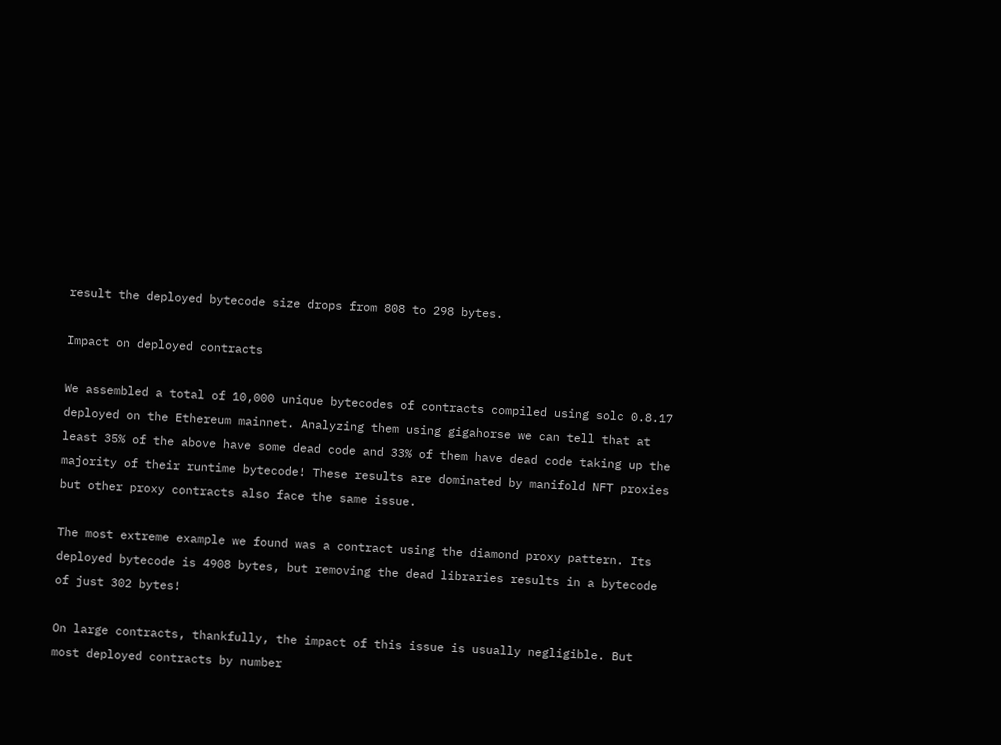result the deployed bytecode size drops from 808 to 298 bytes.

Impact on deployed contracts

We assembled a total of 10,000 unique bytecodes of contracts compiled using solc 0.8.17 deployed on the Ethereum mainnet. Analyzing them using gigahorse we can tell that at least 35% of the above have some dead code and 33% of them have dead code taking up the majority of their runtime bytecode! These results are dominated by manifold NFT proxies but other proxy contracts also face the same issue.

The most extreme example we found was a contract using the diamond proxy pattern. Its deployed bytecode is 4908 bytes, but removing the dead libraries results in a bytecode of just 302 bytes!

On large contracts, thankfully, the impact of this issue is usually negligible. But most deployed contracts by number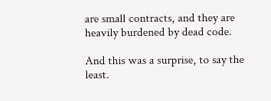are small contracts, and they are heavily burdened by dead code.

And this was a surprise, to say the least.